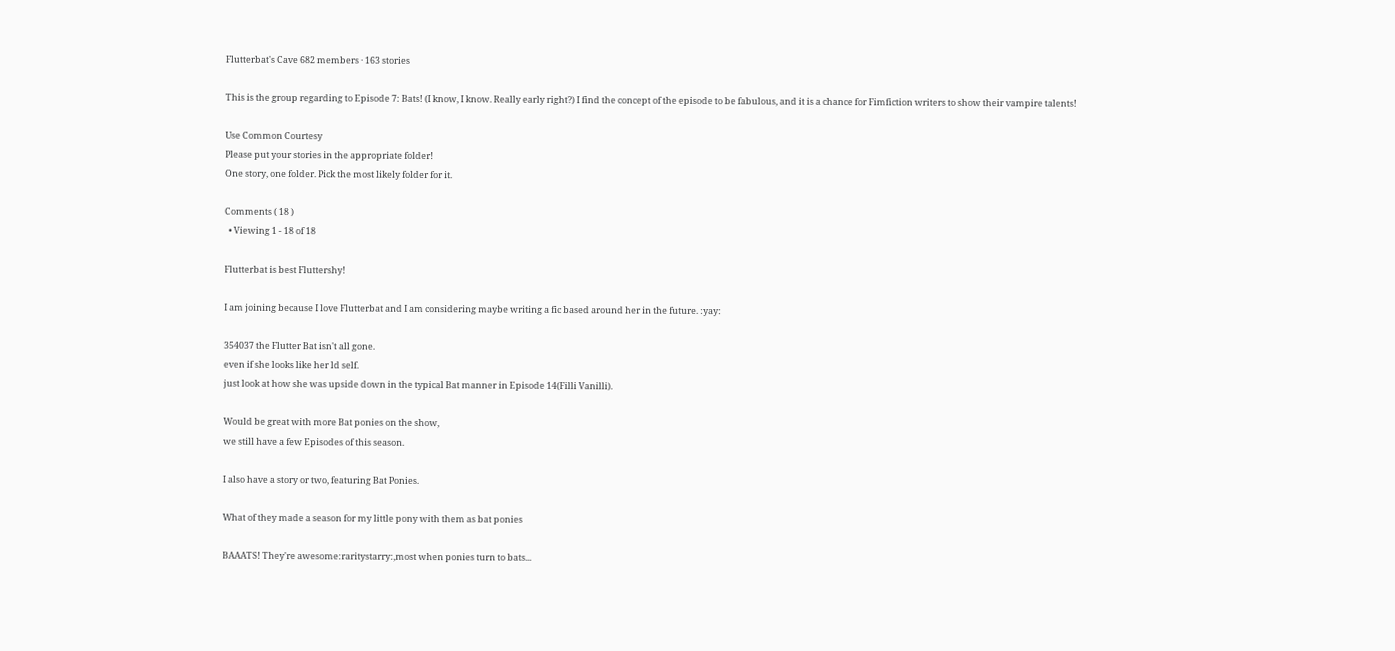Flutterbat's Cave 682 members · 163 stories

This is the group regarding to Episode 7: Bats! (I know, I know. Really early right?) I find the concept of the episode to be fabulous, and it is a chance for Fimfiction writers to show their vampire talents!

Use Common Courtesy
Please put your stories in the appropriate folder!
One story, one folder. Pick the most likely folder for it.

Comments ( 18 )
  • Viewing 1 - 18 of 18

Flutterbat is best Fluttershy!

I am joining because I love Flutterbat and I am considering maybe writing a fic based around her in the future. :yay:

354037 the Flutter Bat isn't all gone.
even if she looks like her ld self.
just look at how she was upside down in the typical Bat manner in Episode 14(Filli Vanilli).

Would be great with more Bat ponies on the show,
we still have a few Episodes of this season.

I also have a story or two, featuring Bat Ponies.

What of they made a season for my little pony with them as bat ponies

BAAATS! They're awesome:raritystarry:,most when ponies turn to bats...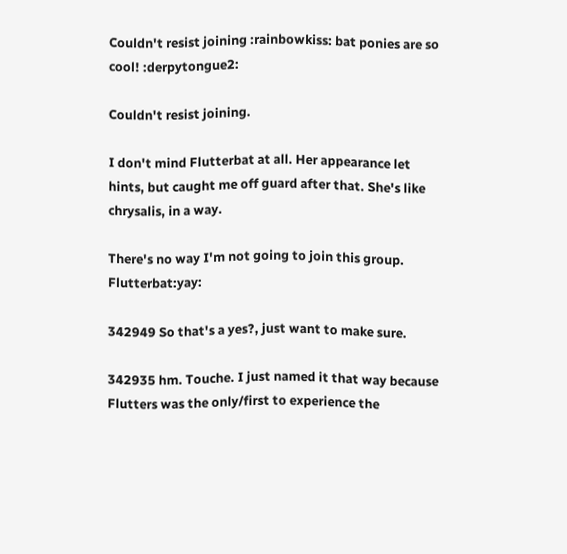Couldn't resist joining :rainbowkiss: bat ponies are so cool! :derpytongue2:

Couldn't resist joining.

I don't mind Flutterbat at all. Her appearance let hints, but caught me off guard after that. She's like chrysalis, in a way.

There's no way I'm not going to join this group. Flutterbat:yay:

342949 So that's a yes?, just want to make sure.

342935 hm. Touche. I just named it that way because Flutters was the only/first to experience the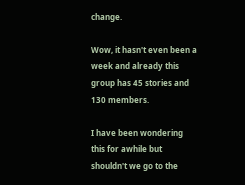change.

Wow, it hasn't even been a week and already this group has 45 stories and 130 members.

I have been wondering this for awhile but shouldn't we go to the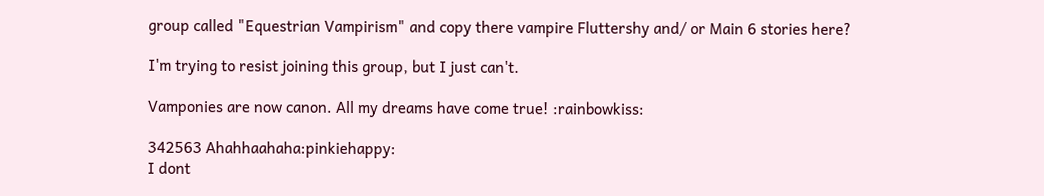group called "Equestrian Vampirism" and copy there vampire Fluttershy and/ or Main 6 stories here?

I'm trying to resist joining this group, but I just can't.

Vamponies are now canon. All my dreams have come true! :rainbowkiss:

342563 Ahahhaahaha:pinkiehappy:
I dont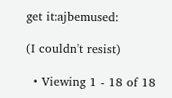get it:ajbemused:

(I couldn't resist)

  • Viewing 1 - 18 of 18